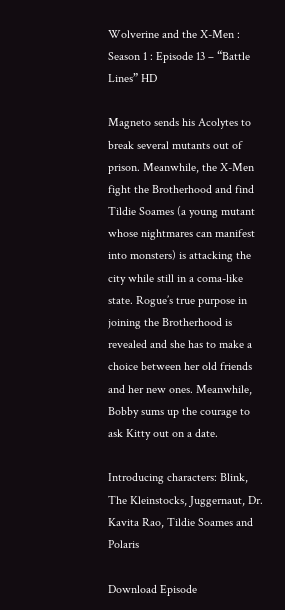Wolverine and the X-Men : Season 1 : Episode 13 – “Battle Lines” HD

Magneto sends his Acolytes to break several mutants out of prison. Meanwhile, the X-Men fight the Brotherhood and find Tildie Soames (a young mutant whose nightmares can manifest into monsters) is attacking the city while still in a coma-like state. Rogue’s true purpose in joining the Brotherhood is revealed and she has to make a choice between her old friends and her new ones. Meanwhile, Bobby sums up the courage to ask Kitty out on a date.

Introducing characters: Blink, The Kleinstocks, Juggernaut, Dr. Kavita Rao, Tildie Soames and Polaris

Download Episode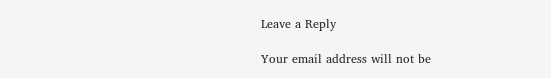Leave a Reply

Your email address will not be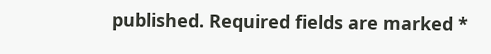published. Required fields are marked *